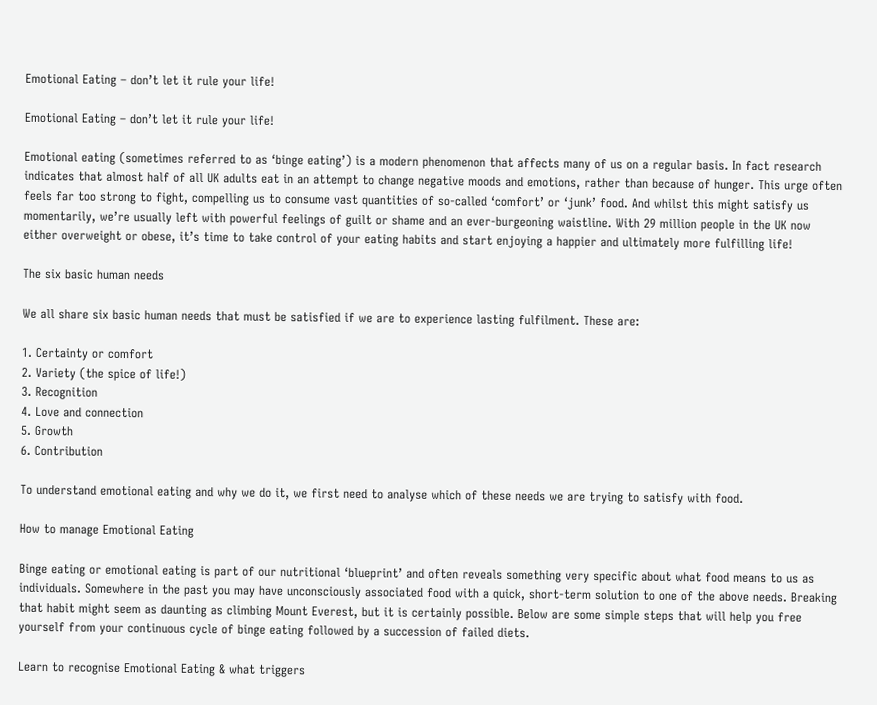Emotional Eating – don’t let it rule your life!

Emotional Eating – don’t let it rule your life!

Emotional eating (sometimes referred to as ‘binge eating’) is a modern phenomenon that affects many of us on a regular basis. In fact research indicates that almost half of all UK adults eat in an attempt to change negative moods and emotions, rather than because of hunger. This urge often feels far too strong to fight, compelling us to consume vast quantities of so-called ‘comfort’ or ‘junk’ food. And whilst this might satisfy us momentarily, we’re usually left with powerful feelings of guilt or shame and an ever-burgeoning waistline. With 29 million people in the UK now either overweight or obese, it’s time to take control of your eating habits and start enjoying a happier and ultimately more fulfilling life!

The six basic human needs

We all share six basic human needs that must be satisfied if we are to experience lasting fulfilment. These are:

1. Certainty or comfort
2. Variety (the spice of life!)
3. Recognition
4. Love and connection
5. Growth
6. Contribution

To understand emotional eating and why we do it, we first need to analyse which of these needs we are trying to satisfy with food.

How to manage Emotional Eating

Binge eating or emotional eating is part of our nutritional ‘blueprint’ and often reveals something very specific about what food means to us as individuals. Somewhere in the past you may have unconsciously associated food with a quick, short-term solution to one of the above needs. Breaking that habit might seem as daunting as climbing Mount Everest, but it is certainly possible. Below are some simple steps that will help you free yourself from your continuous cycle of binge eating followed by a succession of failed diets.

Learn to recognise Emotional Eating & what triggers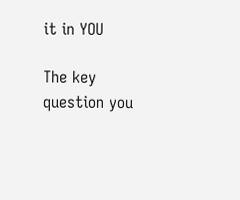it in YOU

The key question you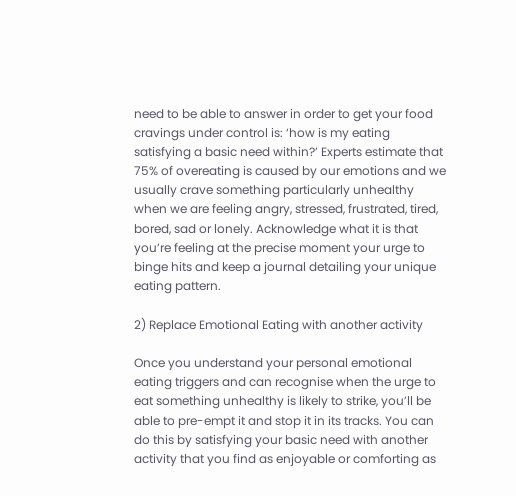need to be able to answer in order to get your food cravings under control is: ‘how is my eating satisfying a basic need within?’ Experts estimate that 75% of overeating is caused by our emotions and we usually crave something particularly unhealthy when we are feeling angry, stressed, frustrated, tired, bored, sad or lonely. Acknowledge what it is that you’re feeling at the precise moment your urge to binge hits and keep a journal detailing your unique eating pattern.

2) Replace Emotional Eating with another activity

Once you understand your personal emotional eating triggers and can recognise when the urge to eat something unhealthy is likely to strike, you’ll be able to pre-empt it and stop it in its tracks. You can do this by satisfying your basic need with another activity that you find as enjoyable or comforting as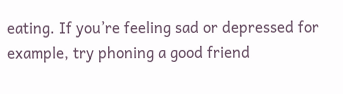eating. If you’re feeling sad or depressed for example, try phoning a good friend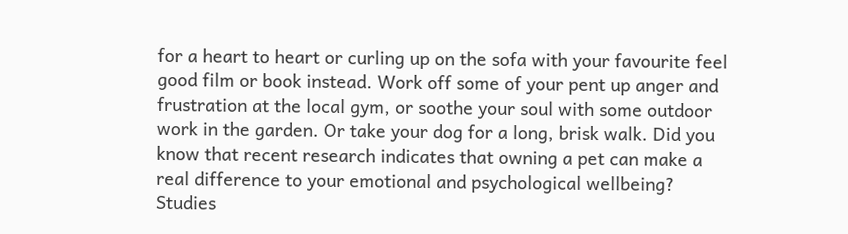for a heart to heart or curling up on the sofa with your favourite feel good film or book instead. Work off some of your pent up anger and frustration at the local gym, or soothe your soul with some outdoor work in the garden. Or take your dog for a long, brisk walk. Did you know that recent research indicates that owning a pet can make a real difference to your emotional and psychological wellbeing? Studies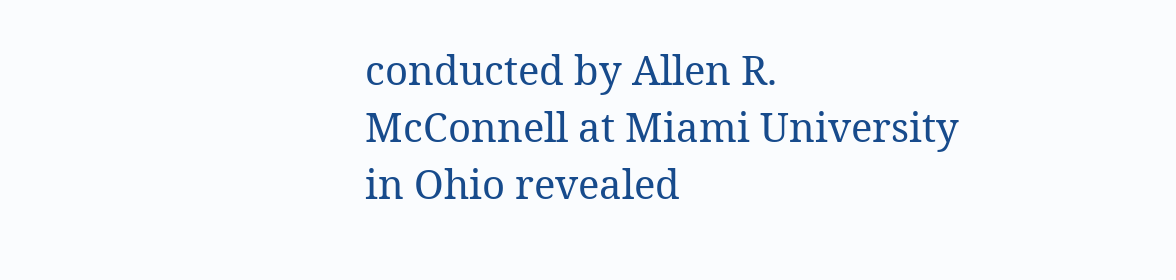conducted by Allen R. McConnell at Miami University in Ohio revealed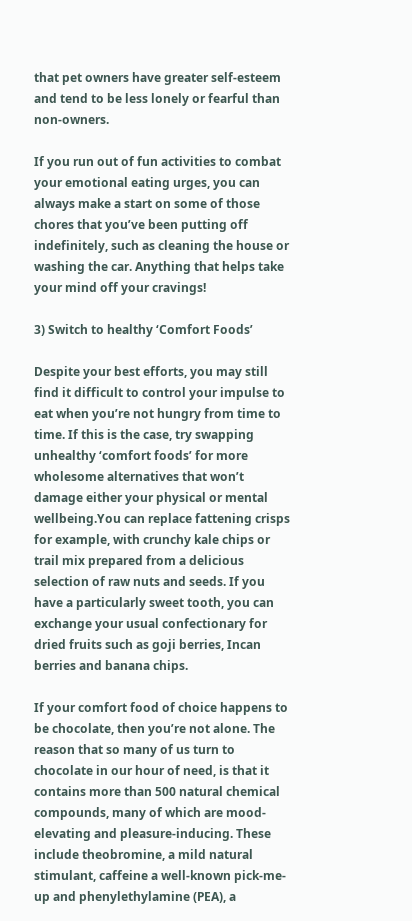that pet owners have greater self-esteem and tend to be less lonely or fearful than non-owners.

If you run out of fun activities to combat your emotional eating urges, you can always make a start on some of those chores that you’ve been putting off indefinitely, such as cleaning the house or washing the car. Anything that helps take your mind off your cravings!

3) Switch to healthy ‘Comfort Foods’

Despite your best efforts, you may still find it difficult to control your impulse to eat when you’re not hungry from time to time. If this is the case, try swapping unhealthy ‘comfort foods’ for more wholesome alternatives that won’t damage either your physical or mental wellbeing.You can replace fattening crisps for example, with crunchy kale chips or trail mix prepared from a delicious selection of raw nuts and seeds. If you have a particularly sweet tooth, you can exchange your usual confectionary for dried fruits such as goji berries, Incan berries and banana chips.

If your comfort food of choice happens to be chocolate, then you’re not alone. The reason that so many of us turn to chocolate in our hour of need, is that it contains more than 500 natural chemical compounds, many of which are mood-elevating and pleasure-inducing. These include theobromine, a mild natural stimulant, caffeine a well-known pick-me-up and phenylethylamine (PEA), a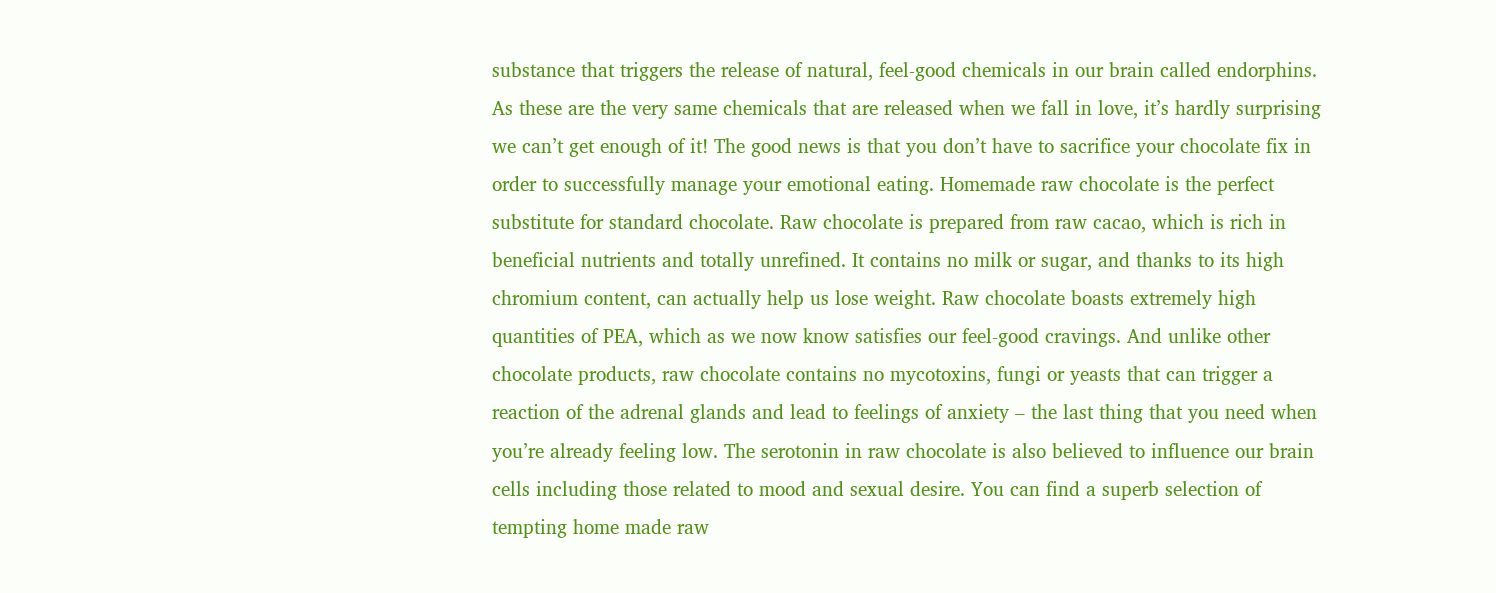substance that triggers the release of natural, feel-good chemicals in our brain called endorphins. As these are the very same chemicals that are released when we fall in love, it’s hardly surprising we can’t get enough of it! The good news is that you don’t have to sacrifice your chocolate fix in order to successfully manage your emotional eating. Homemade raw chocolate is the perfect substitute for standard chocolate. Raw chocolate is prepared from raw cacao, which is rich in beneficial nutrients and totally unrefined. It contains no milk or sugar, and thanks to its high chromium content, can actually help us lose weight. Raw chocolate boasts extremely high quantities of PEA, which as we now know satisfies our feel-good cravings. And unlike other chocolate products, raw chocolate contains no mycotoxins, fungi or yeasts that can trigger a reaction of the adrenal glands and lead to feelings of anxiety – the last thing that you need when you’re already feeling low. The serotonin in raw chocolate is also believed to influence our brain cells including those related to mood and sexual desire. You can find a superb selection of tempting home made raw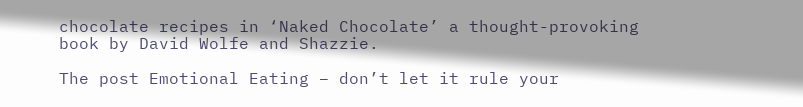chocolate recipes in ‘Naked Chocolate’ a thought-provoking book by David Wolfe and Shazzie.

The post Emotional Eating – don’t let it rule your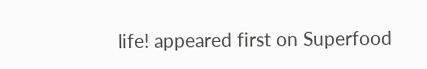life! appeared first on Superfood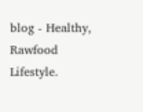blog - Healthy, Rawfood Lifestyle.